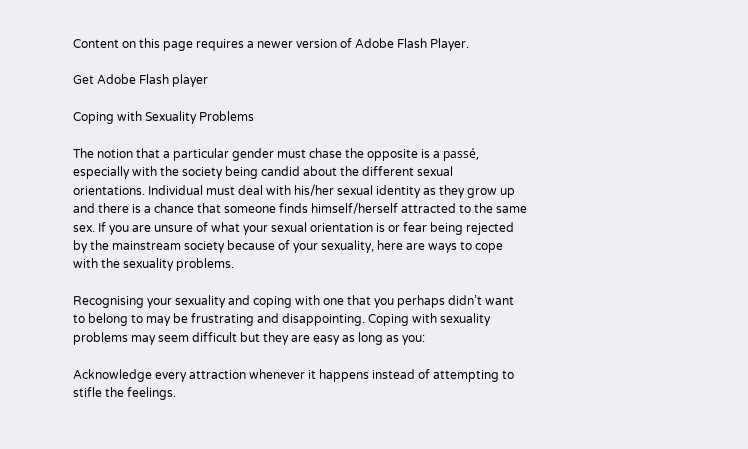Content on this page requires a newer version of Adobe Flash Player.

Get Adobe Flash player

Coping with Sexuality Problems

The notion that a particular gender must chase the opposite is a passé, especially with the society being candid about the different sexual orientations. Individual must deal with his/her sexual identity as they grow up and there is a chance that someone finds himself/herself attracted to the same sex. If you are unsure of what your sexual orientation is or fear being rejected by the mainstream society because of your sexuality, here are ways to cope with the sexuality problems.

Recognising your sexuality and coping with one that you perhaps didn’t want to belong to may be frustrating and disappointing. Coping with sexuality problems may seem difficult but they are easy as long as you:

Acknowledge every attraction whenever it happens instead of attempting to stifle the feelings.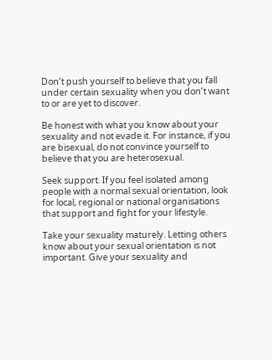Don’t push yourself to believe that you fall under certain sexuality when you don’t want to or are yet to discover.

Be honest with what you know about your sexuality and not evade it. For instance, if you are bisexual, do not convince yourself to believe that you are heterosexual.

Seek support. If you feel isolated among people with a normal sexual orientation, look for local, regional or national organisations that support and fight for your lifestyle.

Take your sexuality maturely. Letting others know about your sexual orientation is not important. Give your sexuality and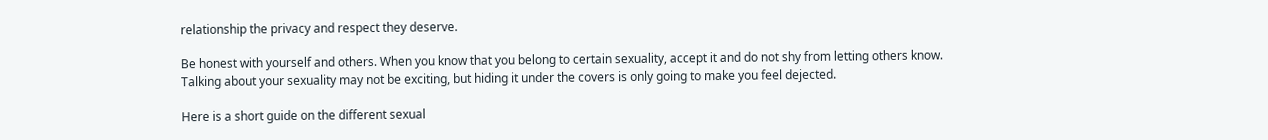relationship the privacy and respect they deserve.

Be honest with yourself and others. When you know that you belong to certain sexuality, accept it and do not shy from letting others know. Talking about your sexuality may not be exciting, but hiding it under the covers is only going to make you feel dejected.

Here is a short guide on the different sexual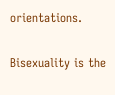orientations.


Bisexuality is the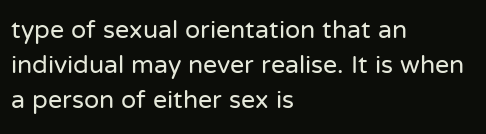type of sexual orientation that an individual may never realise. It is when a person of either sex is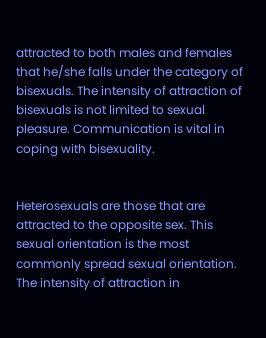attracted to both males and females that he/she falls under the category of bisexuals. The intensity of attraction of bisexuals is not limited to sexual pleasure. Communication is vital in coping with bisexuality.


Heterosexuals are those that are attracted to the opposite sex. This sexual orientation is the most commonly spread sexual orientation. The intensity of attraction in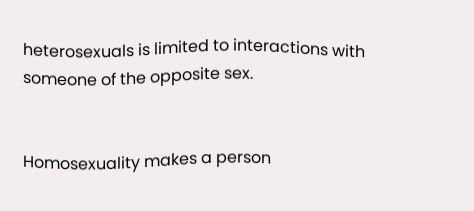heterosexuals is limited to interactions with someone of the opposite sex.


Homosexuality makes a person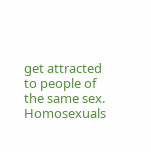get attracted to people of the same sex. Homosexuals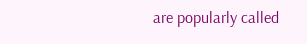are popularly called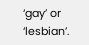‘gay’ or ‘lesbian’.